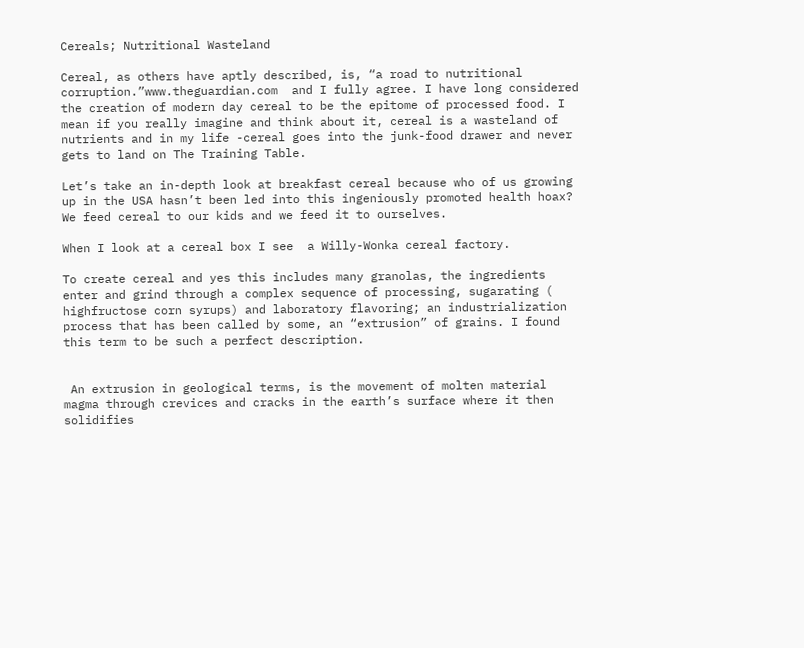Cereals; Nutritional Wasteland

Cereal, as others have aptly described, is, “a road to nutritional corruption.”www.theguardian.com  and I fully agree. I have long considered the creation of modern day cereal to be the epitome of processed food. I mean if you really imagine and think about it, cereal is a wasteland of nutrients and in my life -cereal goes into the junk-food drawer and never gets to land on The Training Table.

Let’s take an in-depth look at breakfast cereal because who of us growing up in the USA hasn’t been led into this ingeniously promoted health hoax? We feed cereal to our kids and we feed it to ourselves.

When I look at a cereal box I see  a Willy-Wonka cereal factory.

To create cereal and yes this includes many granolas, the ingredients enter and grind through a complex sequence of processing, sugarating ( highfructose corn syrups) and laboratory flavoring; an industrialization process that has been called by some, an “extrusion” of grains. I found this term to be such a perfect description.


 An extrusion in geological terms, is the movement of molten material magma through crevices and cracks in the earth’s surface where it then solidifies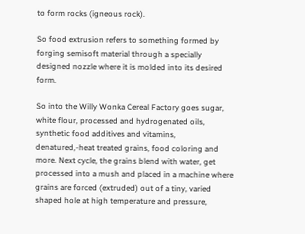to form rocks (igneous rock).

So food extrusion refers to something formed by forging semisoft material through a specially designed nozzle where it is molded into its desired form.

So into the Willy Wonka Cereal Factory goes sugar, white flour, processed and hydrogenated oils, synthetic food additives and vitamins, denatured,-heat treated grains, food coloring and more. Next cycle, the grains blend with water, get processed into a mush and placed in a machine where grains are forced (extruded) out of a tiny, varied shaped hole at high temperature and pressure,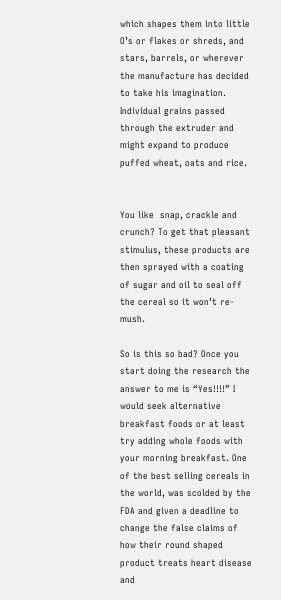which shapes them into little O’s or flakes or shreds, and stars, barrels, or wherever the manufacture has decided to take his imagination. Individual grains passed through the extruder and might expand to produce puffed wheat, oats and rice.


You like  snap, crackle and crunch? To get that pleasant stimulus, these products are then sprayed with a coating of sugar and oil to seal off the cereal so it won’t re-mush.

So is this so bad? Once you start doing the research the answer to me is “Yes!!!!” I would seek alternative breakfast foods or at least try adding whole foods with your morning breakfast. One of the best selling cereals in the world, was scolded by the FDA and given a deadline to change the false claims of how their round shaped product treats heart disease and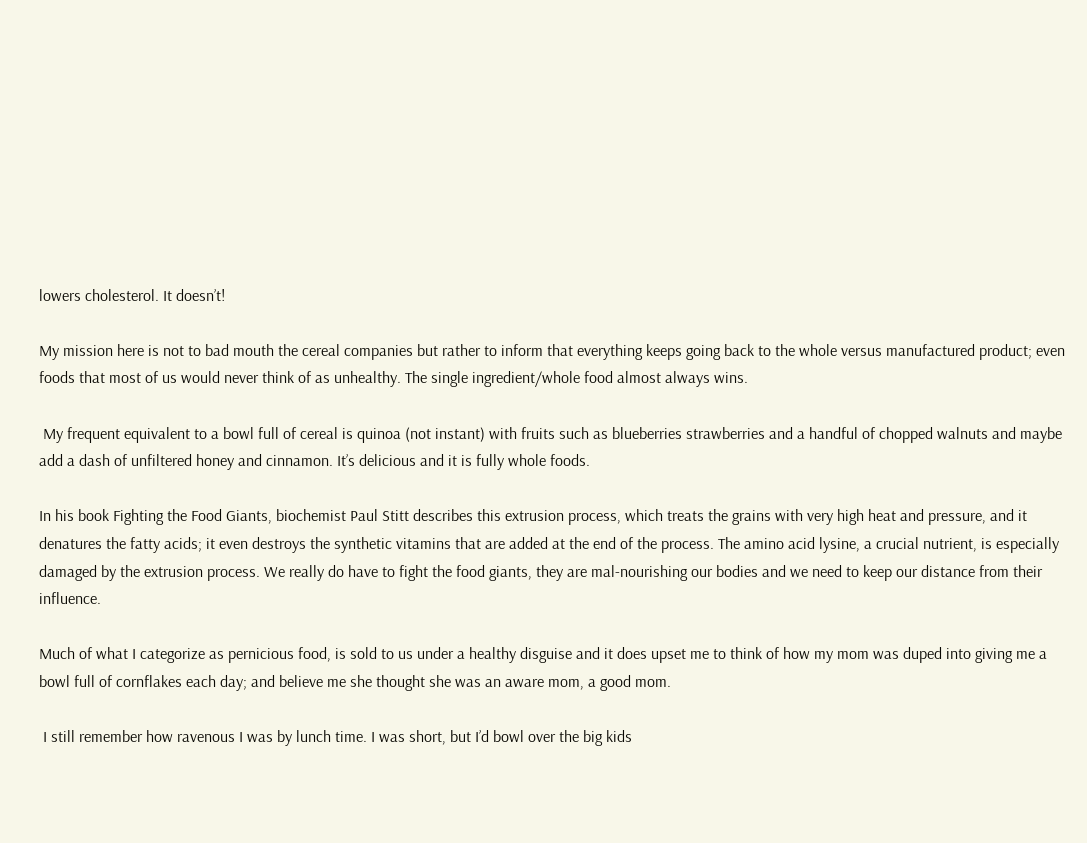lowers cholesterol. It doesn’t!

My mission here is not to bad mouth the cereal companies but rather to inform that everything keeps going back to the whole versus manufactured product; even foods that most of us would never think of as unhealthy. The single ingredient/whole food almost always wins.

 My frequent equivalent to a bowl full of cereal is quinoa (not instant) with fruits such as blueberries strawberries and a handful of chopped walnuts and maybe add a dash of unfiltered honey and cinnamon. It’s delicious and it is fully whole foods.

In his book Fighting the Food Giants, biochemist Paul Stitt describes this extrusion process, which treats the grains with very high heat and pressure, and it denatures the fatty acids; it even destroys the synthetic vitamins that are added at the end of the process. The amino acid lysine, a crucial nutrient, is especially damaged by the extrusion process. We really do have to fight the food giants, they are mal-nourishing our bodies and we need to keep our distance from their influence.

Much of what I categorize as pernicious food, is sold to us under a healthy disguise and it does upset me to think of how my mom was duped into giving me a bowl full of cornflakes each day; and believe me she thought she was an aware mom, a good mom.

 I still remember how ravenous I was by lunch time. I was short, but I’d bowl over the big kids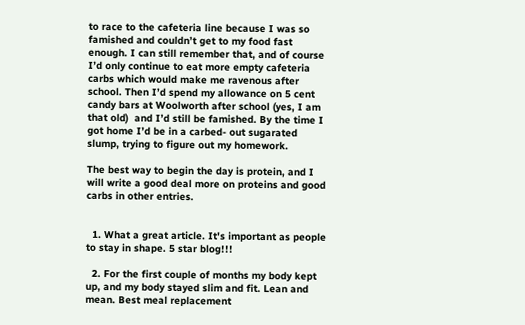to race to the cafeteria line because I was so famished and couldn’t get to my food fast enough. I can still remember that, and of course I’d only continue to eat more empty cafeteria carbs which would make me ravenous after school. Then I’d spend my allowance on 5 cent candy bars at Woolworth after school (yes, I am that old)  and I’d still be famished. By the time I got home I’d be in a carbed- out sugarated slump, trying to figure out my homework.

The best way to begin the day is protein, and I will write a good deal more on proteins and good carbs in other entries.


  1. What a great article. It's important as people to stay in shape. 5 star blog!!!

  2. For the first couple of months my body kept up, and my body stayed slim and fit. Lean and mean. Best meal replacement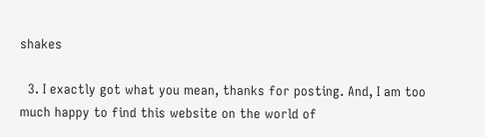shakes

  3. I exactly got what you mean, thanks for posting. And, I am too much happy to find this website on the world of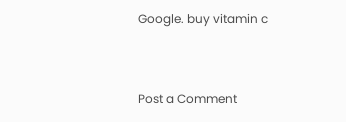Google. buy vitamin c


Post a Comment